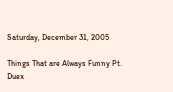Saturday, December 31, 2005

Things That are Always Funny Pt. Duex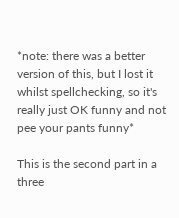*note: there was a better version of this, but I lost it whilst spellchecking, so it's really just OK funny and not pee your pants funny*

This is the second part in a three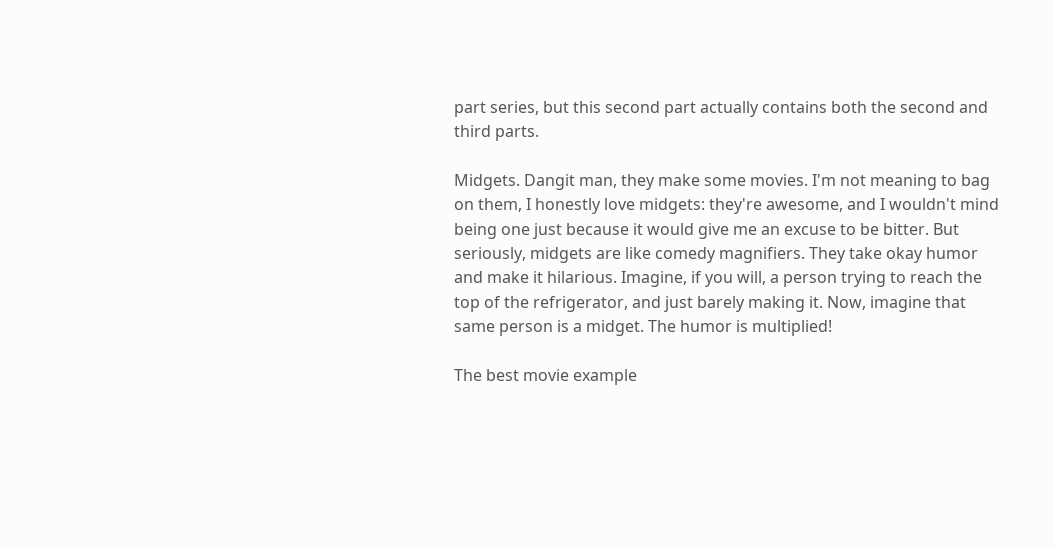part series, but this second part actually contains both the second and third parts.

Midgets. Dangit man, they make some movies. I'm not meaning to bag on them, I honestly love midgets: they're awesome, and I wouldn't mind being one just because it would give me an excuse to be bitter. But seriously, midgets are like comedy magnifiers. They take okay humor and make it hilarious. Imagine, if you will, a person trying to reach the top of the refrigerator, and just barely making it. Now, imagine that same person is a midget. The humor is multiplied!

The best movie example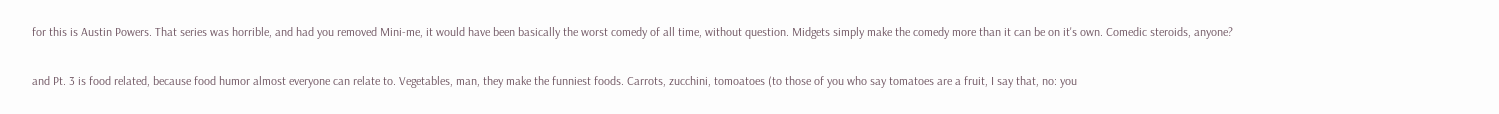for this is Austin Powers. That series was horrible, and had you removed Mini-me, it would have been basically the worst comedy of all time, without question. Midgets simply make the comedy more than it can be on it's own. Comedic steroids, anyone?

and Pt. 3 is food related, because food humor almost everyone can relate to. Vegetables, man, they make the funniest foods. Carrots, zucchini, tomoatoes (to those of you who say tomatoes are a fruit, I say that, no: you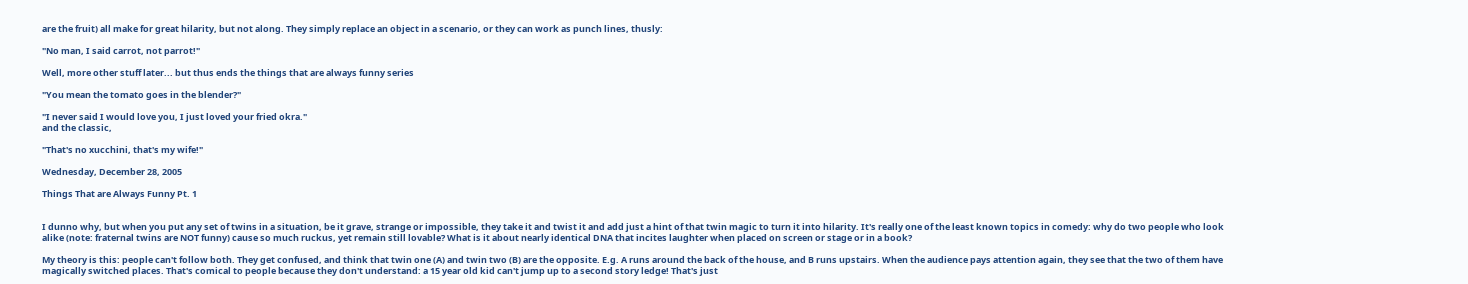are the fruit) all make for great hilarity, but not along. They simply replace an object in a scenario, or they can work as punch lines, thusly:

"No man, I said carrot, not parrot!"

Well, more other stuff later... but thus ends the things that are always funny series

"You mean the tomato goes in the blender?"

"I never said I would love you, I just loved your fried okra."
and the classic,

"That's no xucchini, that's my wife!"

Wednesday, December 28, 2005

Things That are Always Funny Pt. 1


I dunno why, but when you put any set of twins in a situation, be it grave, strange or impossible, they take it and twist it and add just a hint of that twin magic to turn it into hilarity. It's really one of the least known topics in comedy: why do two people who look alike (note: fraternal twins are NOT funny) cause so much ruckus, yet remain still lovable? What is it about nearly identical DNA that incites laughter when placed on screen or stage or in a book?

My theory is this: people can't follow both. They get confused, and think that twin one (A) and twin two (B) are the opposite. E.g. A runs around the back of the house, and B runs upstairs. When the audience pays attention again, they see that the two of them have magically switched places. That's comical to people because they don't understand: a 15 year old kid can't jump up to a second story ledge! That's just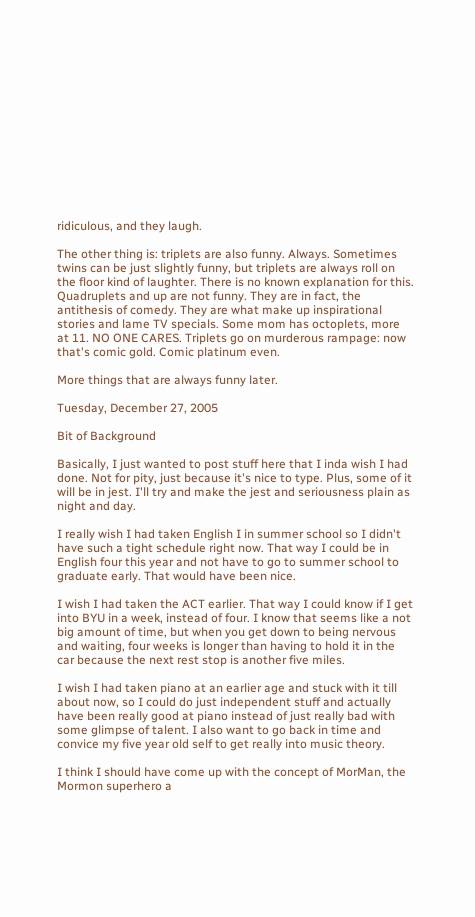ridiculous, and they laugh.

The other thing is: triplets are also funny. Always. Sometimes twins can be just slightly funny, but triplets are always roll on the floor kind of laughter. There is no known explanation for this. Quadruplets and up are not funny. They are in fact, the antithesis of comedy. They are what make up inspirational stories and lame TV specials. Some mom has octoplets, more at 11. NO ONE CARES. Triplets go on murderous rampage: now that's comic gold. Comic platinum even.

More things that are always funny later.

Tuesday, December 27, 2005

Bit of Background

Basically, I just wanted to post stuff here that I inda wish I had done. Not for pity, just because it's nice to type. Plus, some of it will be in jest. I'll try and make the jest and seriousness plain as night and day.

I really wish I had taken English I in summer school so I didn't have such a tight schedule right now. That way I could be in English four this year and not have to go to summer school to graduate early. That would have been nice.

I wish I had taken the ACT earlier. That way I could know if I get into BYU in a week, instead of four. I know that seems like a not big amount of time, but when you get down to being nervous and waiting, four weeks is longer than having to hold it in the car because the next rest stop is another five miles.

I wish I had taken piano at an earlier age and stuck with it till about now, so I could do just independent stuff and actually have been really good at piano instead of just really bad with some glimpse of talent. I also want to go back in time and convice my five year old self to get really into music theory.

I think I should have come up with the concept of MorMan, the Mormon superhero a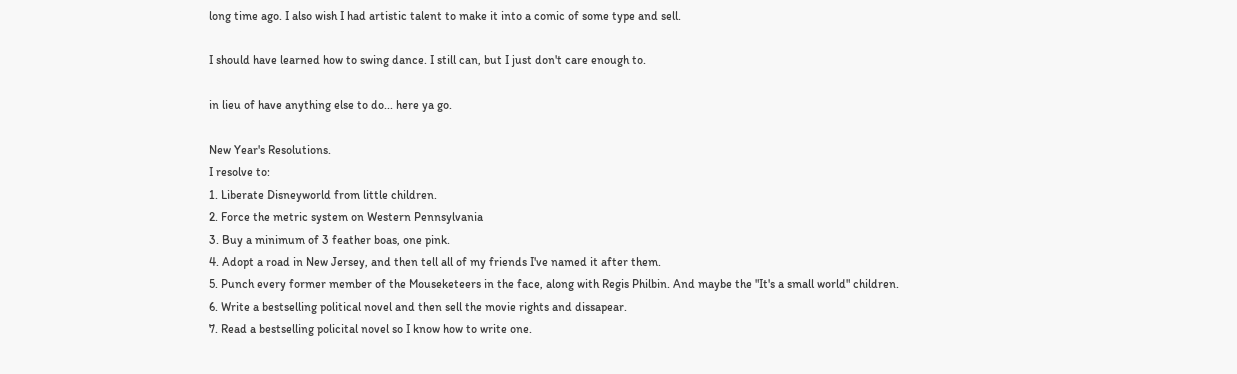long time ago. I also wish I had artistic talent to make it into a comic of some type and sell.

I should have learned how to swing dance. I still can, but I just don't care enough to.

in lieu of have anything else to do... here ya go.

New Year's Resolutions.
I resolve to:
1. Liberate Disneyworld from little children.
2. Force the metric system on Western Pennsylvania
3. Buy a minimum of 3 feather boas, one pink.
4. Adopt a road in New Jersey, and then tell all of my friends I've named it after them.
5. Punch every former member of the Mouseketeers in the face, along with Regis Philbin. And maybe the "It's a small world" children.
6. Write a bestselling political novel and then sell the movie rights and dissapear.
7. Read a bestselling policital novel so I know how to write one.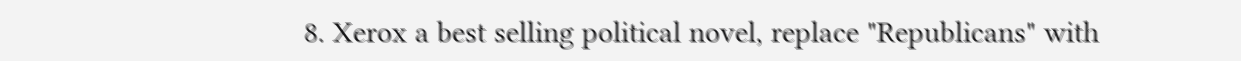8. Xerox a best selling political novel, replace "Republicans" with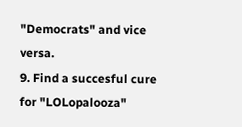"Democrats" and vice versa.
9. Find a succesful cure for "LOLopalooza"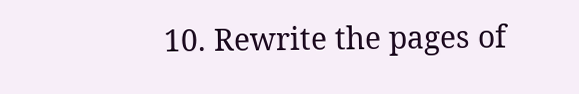10. Rewrite the pages of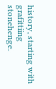history, starting with grafittiing stonehenge.